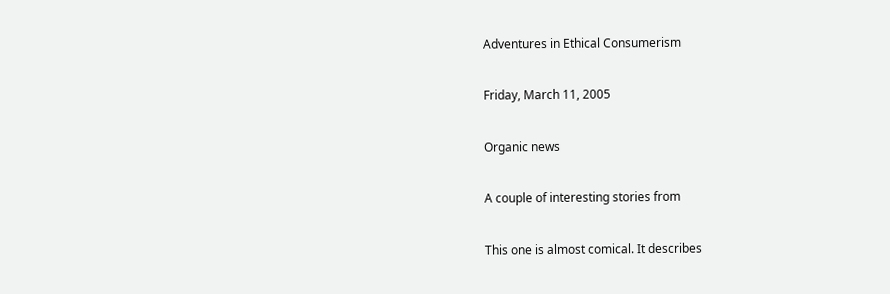Adventures in Ethical Consumerism

Friday, March 11, 2005

Organic news

A couple of interesting stories from

This one is almost comical. It describes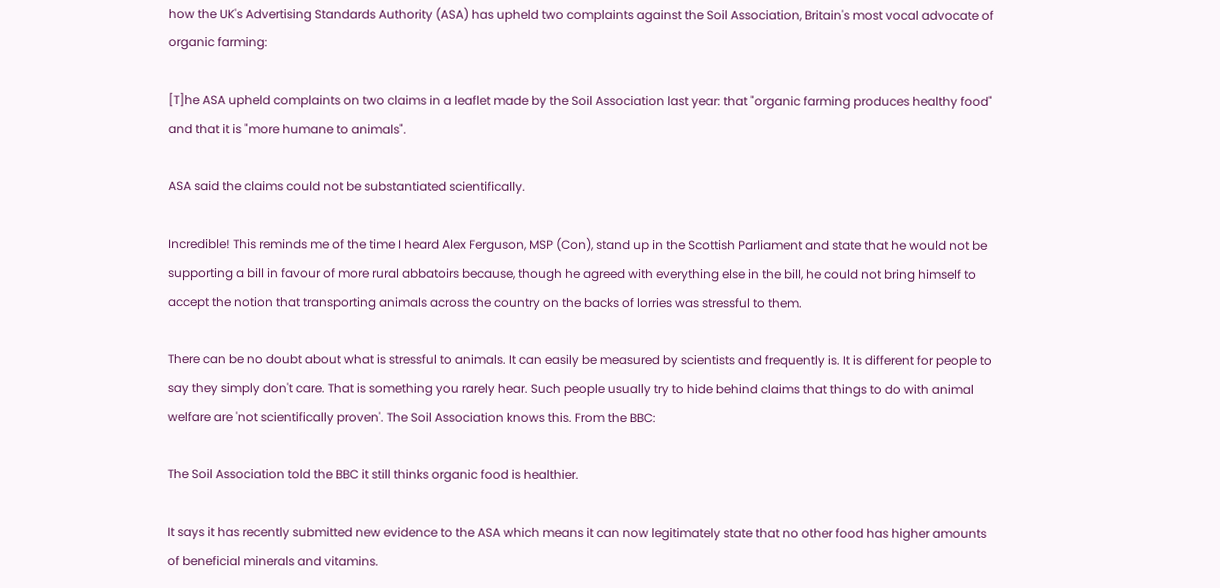how the UK's Advertising Standards Authority (ASA) has upheld two complaints against the Soil Association, Britain's most vocal advocate of organic farming:

[T]he ASA upheld complaints on two claims in a leaflet made by the Soil Association last year: that "organic farming produces healthy food" and that it is "more humane to animals".

ASA said the claims could not be substantiated scientifically.

Incredible! This reminds me of the time I heard Alex Ferguson, MSP (Con), stand up in the Scottish Parliament and state that he would not be supporting a bill in favour of more rural abbatoirs because, though he agreed with everything else in the bill, he could not bring himself to accept the notion that transporting animals across the country on the backs of lorries was stressful to them.

There can be no doubt about what is stressful to animals. It can easily be measured by scientists and frequently is. It is different for people to say they simply don't care. That is something you rarely hear. Such people usually try to hide behind claims that things to do with animal welfare are 'not scientifically proven'. The Soil Association knows this. From the BBC:

The Soil Association told the BBC it still thinks organic food is healthier.

It says it has recently submitted new evidence to the ASA which means it can now legitimately state that no other food has higher amounts of beneficial minerals and vitamins.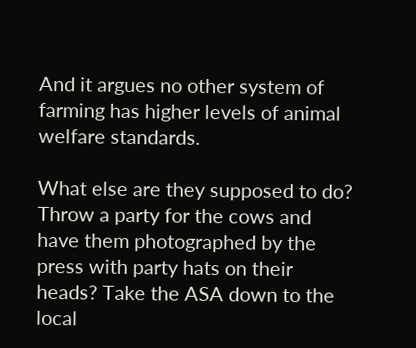And it argues no other system of farming has higher levels of animal welfare standards.

What else are they supposed to do? Throw a party for the cows and have them photographed by the press with party hats on their heads? Take the ASA down to the local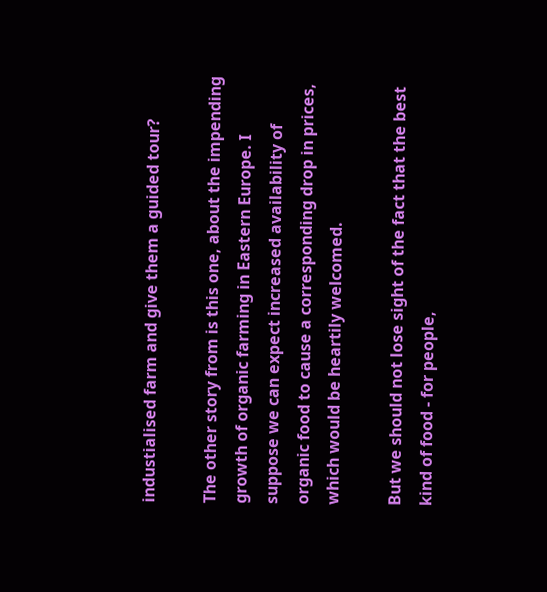industialised farm and give them a guided tour?

The other story from is this one, about the impending growth of organic farming in Eastern Europe. I suppose we can expect increased availability of organic food to cause a corresponding drop in prices, which would be heartily welcomed.

But we should not lose sight of the fact that the best kind of food - for people,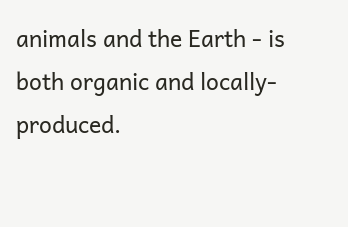animals and the Earth - is both organic and locally-produced.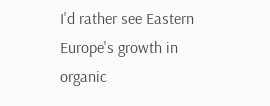I'd rather see Eastern Europe's growth in organic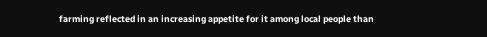farming reflected in an increasing appetite for it among local people than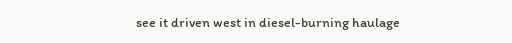see it driven west in diesel-burning haulage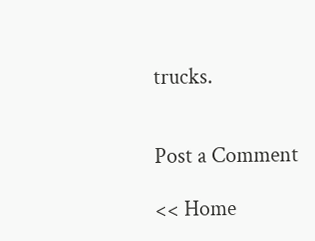trucks.


Post a Comment

<< Home